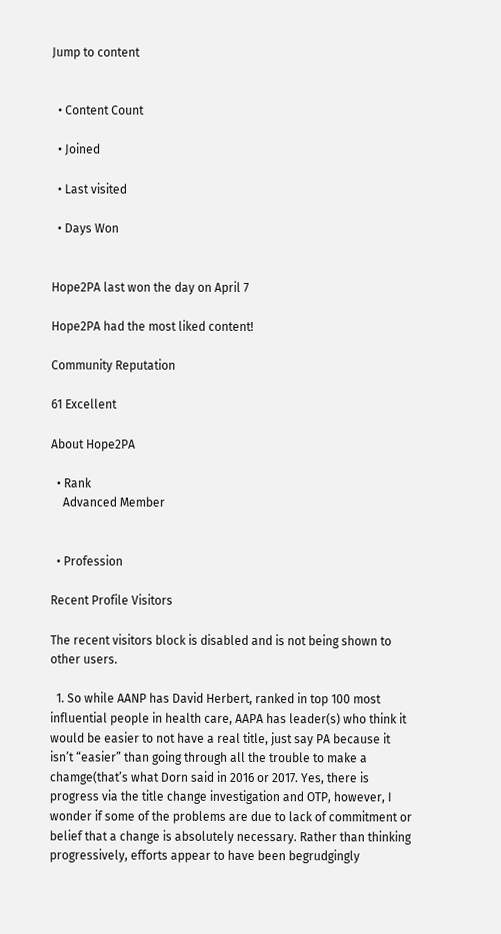Jump to content


  • Content Count

  • Joined

  • Last visited

  • Days Won


Hope2PA last won the day on April 7

Hope2PA had the most liked content!

Community Reputation

61 Excellent

About Hope2PA

  • Rank
    Advanced Member


  • Profession

Recent Profile Visitors

The recent visitors block is disabled and is not being shown to other users.

  1. So while AANP has David Herbert, ranked in top 100 most influential people in health care, AAPA has leader(s) who think it would be easier to not have a real title, just say PA because it isn’t “easier” than going through all the trouble to make a chamge(that’s what Dorn said in 2016 or 2017. Yes, there is progress via the title change investigation and OTP, however, I wonder if some of the problems are due to lack of commitment or belief that a change is absolutely necessary. Rather than thinking progressively, efforts appear to have been begrudgingly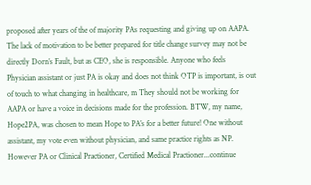proposed after years of the of majority PAs requesting and giving up on AAPA. The lack of motivation to be better prepared for title change survey may not be directly Dorn’s Fault, but as CEO, she is responsible. Anyone who feels Physician assistant or just PA is okay and does not think OTP is important, is out of touch to what changing in healthcare, m They should not be working for AAPA or have a voice in decisions made for the profession. BTW, my name, Hope2PA, was chosen to mean Hope to PA’s for a better future! One without assistant, my vote even without physician, and same practice rights as NP. However PA or Clinical Practioner, Certified Medical Practioner...continue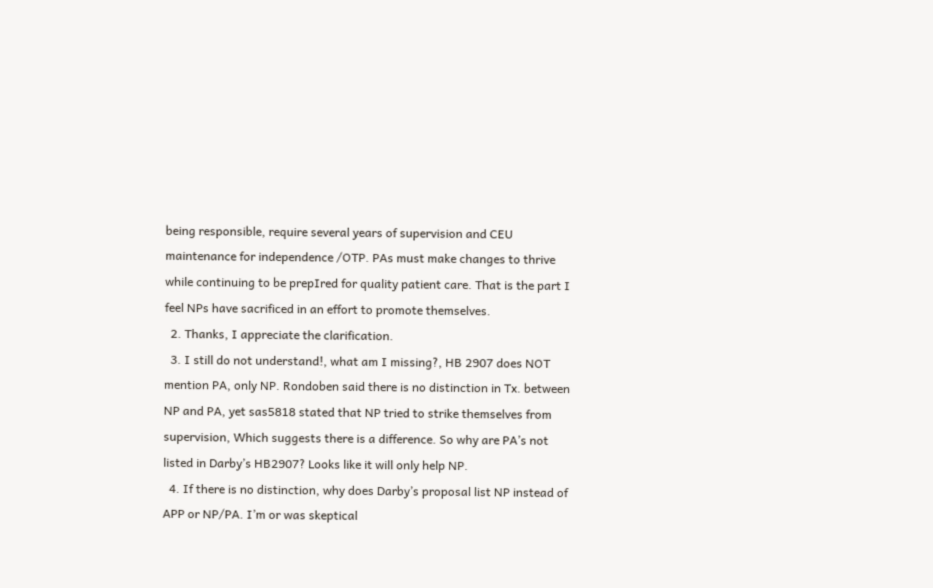being responsible, require several years of supervision and CEU maintenance for independence /OTP. PAs must make changes to thrive while continuing to be prepIred for quality patient care. That is the part I feel NPs have sacrificed in an effort to promote themselves.
  2. Thanks, I appreciate the clarification.
  3. I still do not understand!, what am I missing?, HB 2907 does NOT mention PA, only NP. Rondoben said there is no distinction in Tx. between NP and PA, yet sas5818 stated that NP tried to strike themselves from supervision, Which suggests there is a difference. So why are PA’s not listed in Darby’s HB2907? Looks like it will only help NP.
  4. If there is no distinction, why does Darby’s proposal list NP instead of APP or NP/PA. I’m or was skeptical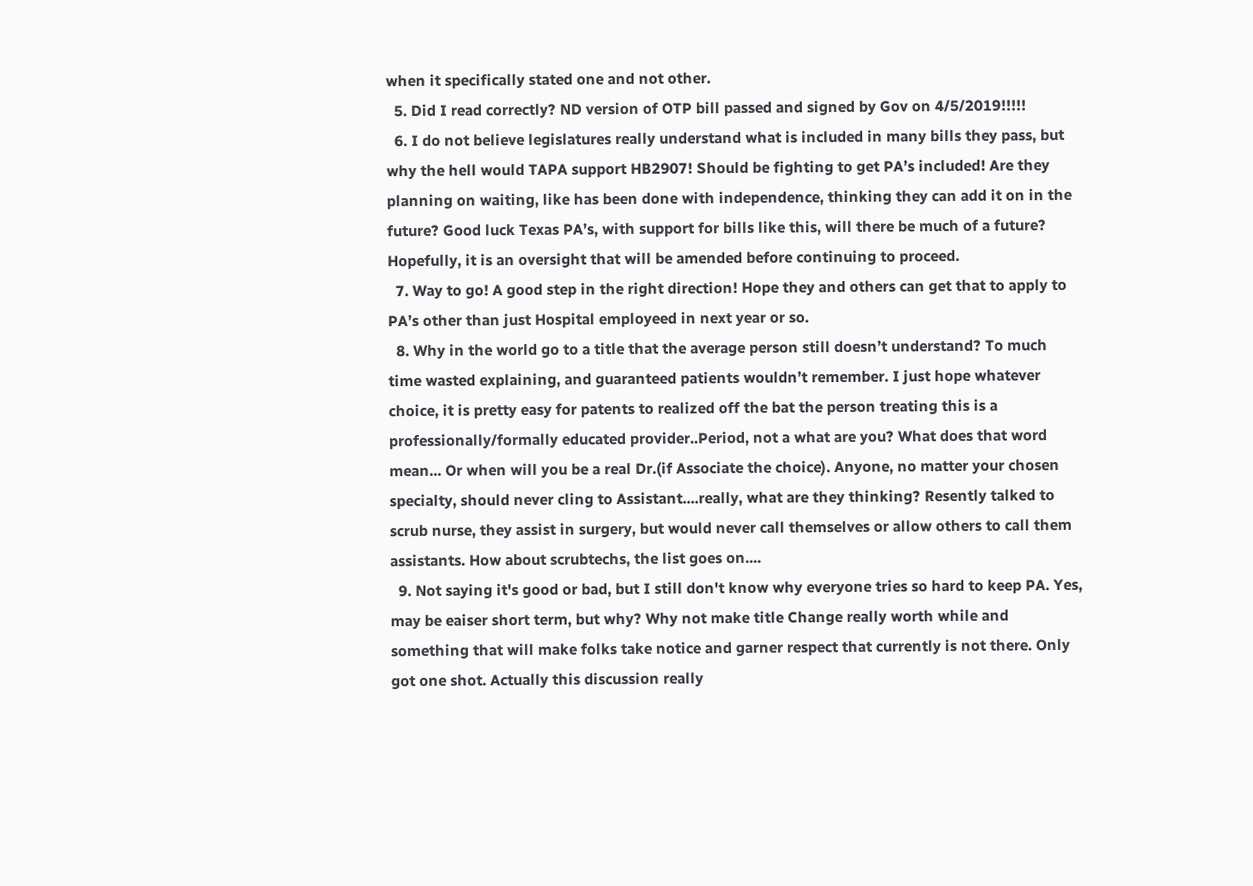when it specifically stated one and not other.
  5. Did I read correctly? ND version of OTP bill passed and signed by Gov on 4/5/2019!!!!!
  6. I do not believe legislatures really understand what is included in many bills they pass, but why the hell would TAPA support HB2907! Should be fighting to get PA’s included! Are they planning on waiting, like has been done with independence, thinking they can add it on in the future? Good luck Texas PA’s, with support for bills like this, will there be much of a future? Hopefully, it is an oversight that will be amended before continuing to proceed.
  7. Way to go! A good step in the right direction! Hope they and others can get that to apply to PA’s other than just Hospital employeed in next year or so.
  8. Why in the world go to a title that the average person still doesn’t understand? To much time wasted explaining, and guaranteed patients wouldn’t remember. I just hope whatever choice, it is pretty easy for patents to realized off the bat the person treating this is a professionally/formally educated provider..Period, not a what are you? What does that word mean... Or when will you be a real Dr.(if Associate the choice). Anyone, no matter your chosen specialty, should never cling to Assistant....really, what are they thinking? Resently talked to scrub nurse, they assist in surgery, but would never call themselves or allow others to call them assistants. How about scrubtechs, the list goes on....
  9. Not saying it's good or bad, but I still don't know why everyone tries so hard to keep PA. Yes, may be eaiser short term, but why? Why not make title Change really worth while and something that will make folks take notice and garner respect that currently is not there. Only got one shot. Actually this discussion really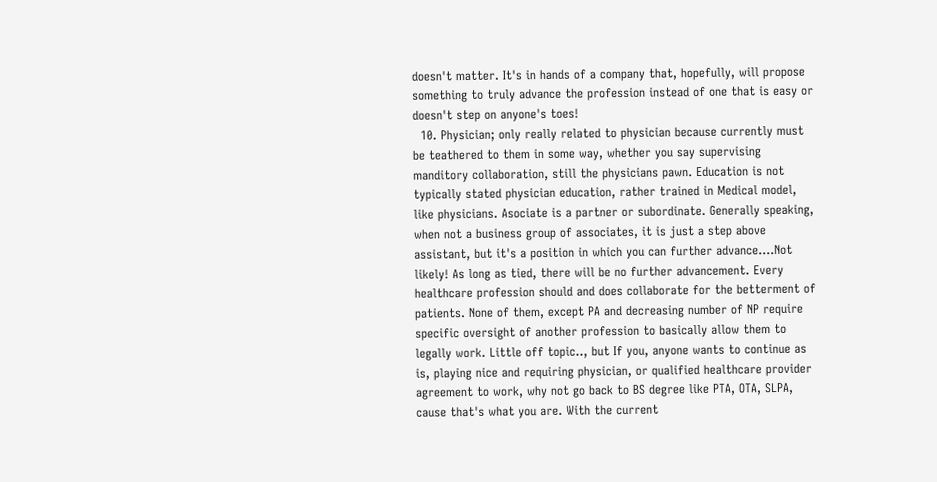doesn't matter. It's in hands of a company that, hopefully, will propose something to truly advance the profession instead of one that is easy or doesn't step on anyone's toes!
  10. Physician; only really related to physician because currently must be teathered to them in some way, whether you say supervising manditory collaboration, still the physicians pawn. Education is not typically stated physician education, rather trained in Medical model, like physicians. Asociate is a partner or subordinate. Generally speaking, when not a business group of associates, it is just a step above assistant, but it's a position in which you can further advance....Not likely! As long as tied, there will be no further advancement. Every healthcare profession should and does collaborate for the betterment of patients. None of them, except PA and decreasing number of NP require specific oversight of another profession to basically allow them to legally work. Little off topic.., but If you, anyone wants to continue as is, playing nice and requiring physician, or qualified healthcare provider agreement to work, why not go back to BS degree like PTA, OTA, SLPA, cause that's what you are. With the current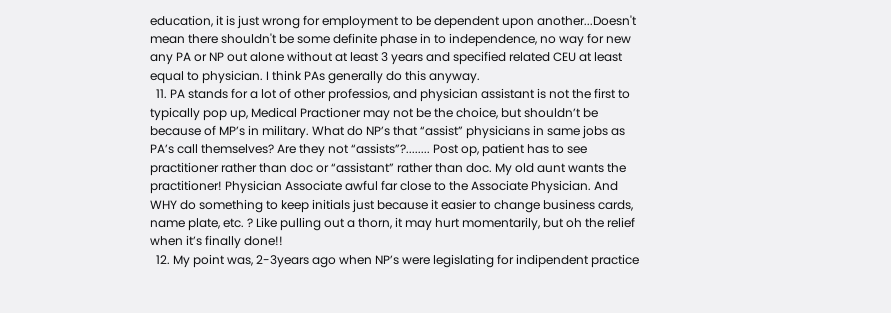education, it is just wrong for employment to be dependent upon another...Doesn't mean there shouldn't be some definite phase in to independence, no way for new any PA or NP out alone without at least 3 years and specified related CEU at least equal to physician. I think PAs generally do this anyway.
  11. PA stands for a lot of other professios, and physician assistant is not the first to typically pop up, Medical Practioner may not be the choice, but shouldn’t be because of MP’s in military. What do NP’s that “assist” physicians in same jobs as PA’s call themselves? Are they not “assists”?........ Post op, patient has to see practitioner rather than doc or “assistant” rather than doc. My old aunt wants the practitioner! Physician Associate awful far close to the Associate Physician. And WHY do something to keep initials just because it easier to change business cards, name plate, etc. ? Like pulling out a thorn, it may hurt momentarily, but oh the relief when it’s finally done!!
  12. My point was, 2-3years ago when NP’s were legislating for indipendent practice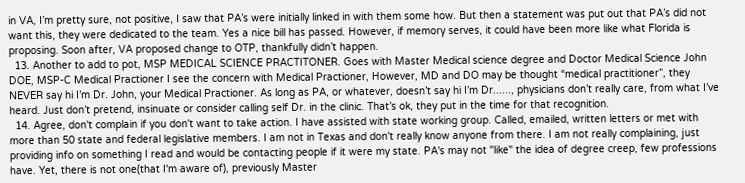in VA, I’m pretty sure, not positive, I saw that PA’s were initially linked in with them some how. But then a statement was put out that PA’s did not want this, they were dedicated to the team. Yes a nice bill has passed. However, if memory serves, it could have been more like what Florida is proposing. Soon after, VA proposed change to OTP, thankfully didn’t happen.
  13. Another to add to pot, MSP MEDICAL SCIENCE PRACTITONER. Goes with Master Medical science degree and Doctor Medical Science John DOE, MSP-C Medical Practioner I see the concern with Medical Practioner, However, MD and DO may be thought “medical practitioner”, they NEVER say hi I’m Dr. John, your Medical Practioner. As long as PA, or whatever, doesn’t say hi I’m Dr......, physicians don’t really care, from what I’ve heard. Just don’t pretend, insinuate or consider calling self Dr. in the clinic. That’s ok, they put in the time for that recognition.
  14. Agree, don't complain if you don't want to take action. I have assisted with state working group. Called, emailed, written letters or met with more than 50 state and federal legislative members. I am not in Texas and don't really know anyone from there. I am not really complaining, just providing info on something I read and would be contacting people if it were my state. PA's may not "like" the idea of degree creep, few professions have. Yet, there is not one(that I'm aware of), previously Master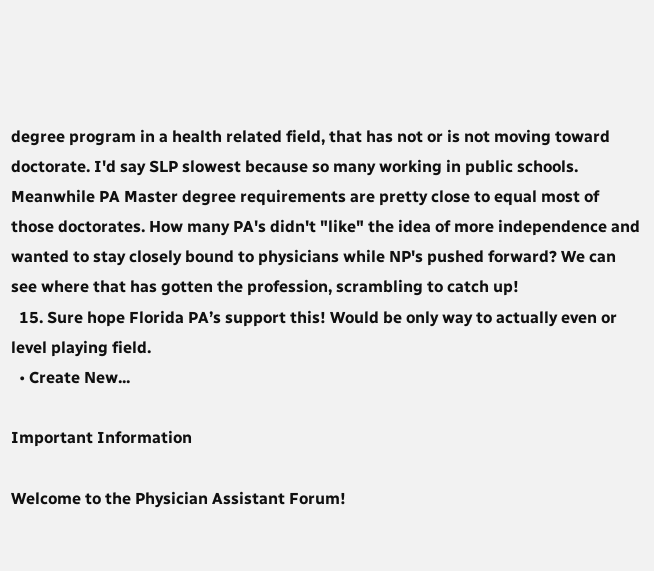degree program in a health related field, that has not or is not moving toward doctorate. I'd say SLP slowest because so many working in public schools. Meanwhile PA Master degree requirements are pretty close to equal most of those doctorates. How many PA's didn't "like" the idea of more independence and wanted to stay closely bound to physicians while NP's pushed forward? We can see where that has gotten the profession, scrambling to catch up!
  15. Sure hope Florida PA’s support this! Would be only way to actually even or level playing field.
  • Create New...

Important Information

Welcome to the Physician Assistant Forum!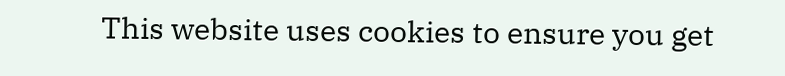This website uses cookies to ensure you get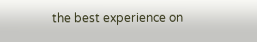the best experience on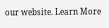our website. Learn More